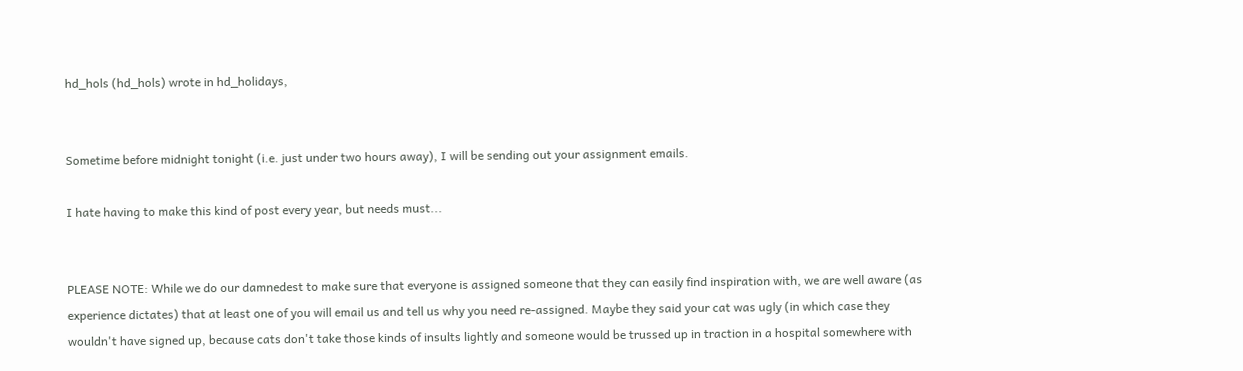hd_hols (hd_hols) wrote in hd_holidays,


Sometime before midnight tonight (i.e. just under two hours away), I will be sending out your assignment emails.

I hate having to make this kind of post every year, but needs must...


PLEASE NOTE: While we do our damnedest to make sure that everyone is assigned someone that they can easily find inspiration with, we are well aware (as experience dictates) that at least one of you will email us and tell us why you need re-assigned. Maybe they said your cat was ugly (in which case they wouldn't have signed up, because cats don't take those kinds of insults lightly and someone would be trussed up in traction in a hospital somewhere with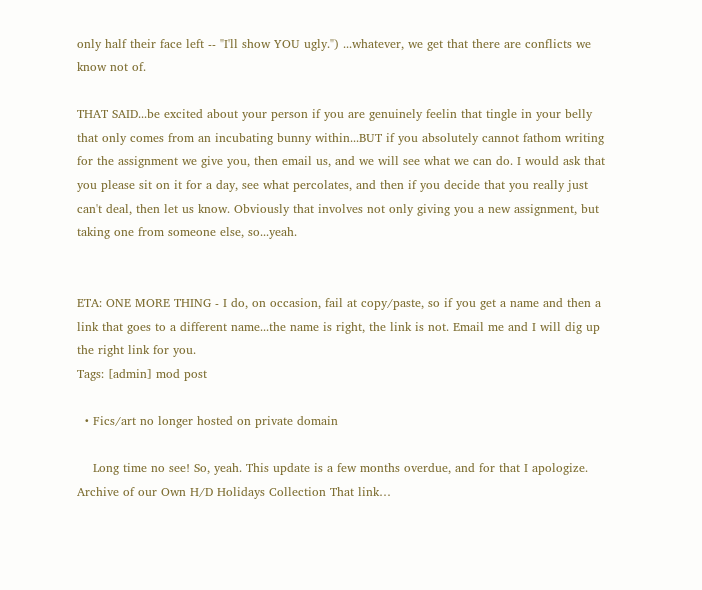only half their face left -- "I'll show YOU ugly.") ...whatever, we get that there are conflicts we know not of.

THAT SAID...be excited about your person if you are genuinely feelin that tingle in your belly that only comes from an incubating bunny within...BUT if you absolutely cannot fathom writing for the assignment we give you, then email us, and we will see what we can do. I would ask that you please sit on it for a day, see what percolates, and then if you decide that you really just can't deal, then let us know. Obviously that involves not only giving you a new assignment, but taking one from someone else, so...yeah.


ETA: ONE MORE THING - I do, on occasion, fail at copy/paste, so if you get a name and then a link that goes to a different name...the name is right, the link is not. Email me and I will dig up the right link for you.
Tags: [admin] mod post

  • Fics/art no longer hosted on private domain

    Long time no see! So, yeah. This update is a few months overdue, and for that I apologize. Archive of our Own H/D Holidays Collection That link…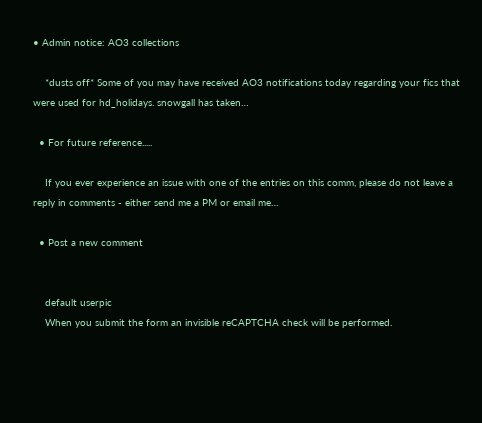• Admin notice: AO3 collections

    *dusts off* Some of you may have received AO3 notifications today regarding your fics that were used for hd_holidays. snowgall has taken…

  • For future reference.....

    If you ever experience an issue with one of the entries on this comm, please do not leave a reply in comments - either send me a PM or email me…

  • Post a new comment


    default userpic
    When you submit the form an invisible reCAPTCHA check will be performed.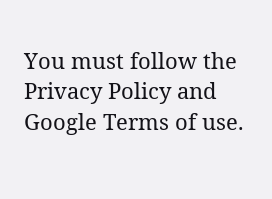You must follow the Privacy Policy and Google Terms of use.